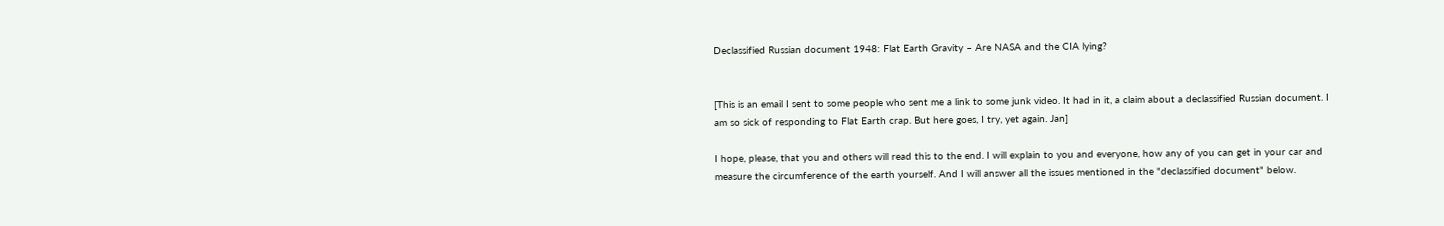Declassified Russian document 1948: Flat Earth Gravity – Are NASA and the CIA lying?


[This is an email I sent to some people who sent me a link to some junk video. It had in it, a claim about a declassified Russian document. I am so sick of responding to Flat Earth crap. But here goes, I try, yet again. Jan]

I hope, please, that you and others will read this to the end. I will explain to you and everyone, how any of you can get in your car and measure the circumference of the earth yourself. And I will answer all the issues mentioned in the "declassified document" below.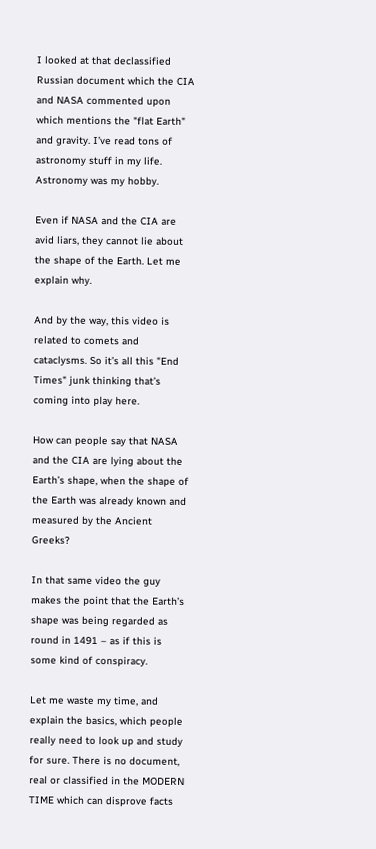I looked at that declassified Russian document which the CIA and NASA commented upon which mentions the "flat Earth" and gravity. I’ve read tons of astronomy stuff in my life. Astronomy was my hobby.

Even if NASA and the CIA are avid liars, they cannot lie about the shape of the Earth. Let me explain why.

And by the way, this video is related to comets and cataclysms. So it’s all this "End Times" junk thinking that’s coming into play here.

How can people say that NASA and the CIA are lying about the Earth’s shape, when the shape of the Earth was already known and measured by the Ancient Greeks?

In that same video the guy makes the point that the Earth’s shape was being regarded as round in 1491 – as if this is some kind of conspiracy.

Let me waste my time, and explain the basics, which people really need to look up and study for sure. There is no document, real or classified in the MODERN TIME which can disprove facts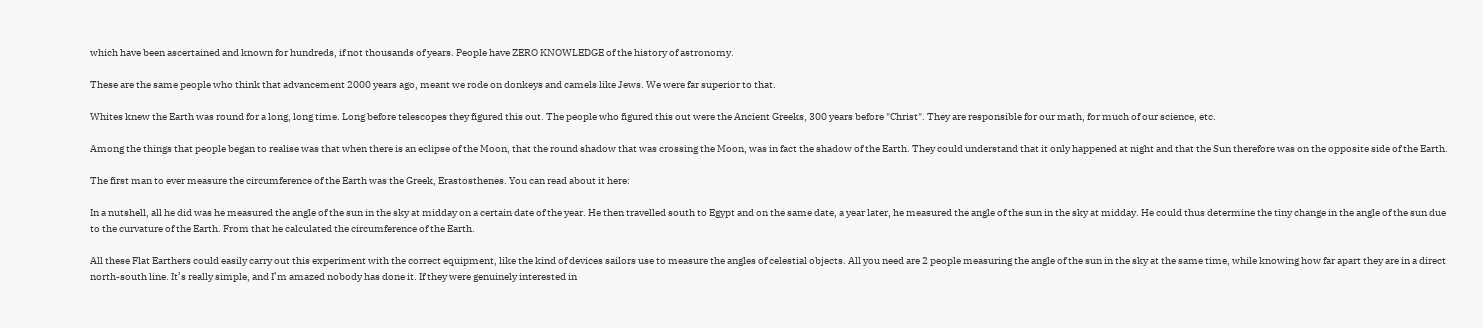which have been ascertained and known for hundreds, if not thousands of years. People have ZERO KNOWLEDGE of the history of astronomy.

These are the same people who think that advancement 2000 years ago, meant we rode on donkeys and camels like Jews. We were far superior to that.

Whites knew the Earth was round for a long, long time. Long before telescopes they figured this out. The people who figured this out were the Ancient Greeks, 300 years before "Christ". They are responsible for our math, for much of our science, etc.

Among the things that people began to realise was that when there is an eclipse of the Moon, that the round shadow that was crossing the Moon, was in fact the shadow of the Earth. They could understand that it only happened at night and that the Sun therefore was on the opposite side of the Earth.

The first man to ever measure the circumference of the Earth was the Greek, Erastosthenes. You can read about it here:

In a nutshell, all he did was he measured the angle of the sun in the sky at midday on a certain date of the year. He then travelled south to Egypt and on the same date, a year later, he measured the angle of the sun in the sky at midday. He could thus determine the tiny change in the angle of the sun due to the curvature of the Earth. From that he calculated the circumference of the Earth.

All these Flat Earthers could easily carry out this experiment with the correct equipment, like the kind of devices sailors use to measure the angles of celestial objects. All you need are 2 people measuring the angle of the sun in the sky at the same time, while knowing how far apart they are in a direct north-south line. It’s really simple, and I’m amazed nobody has done it. If they were genuinely interested in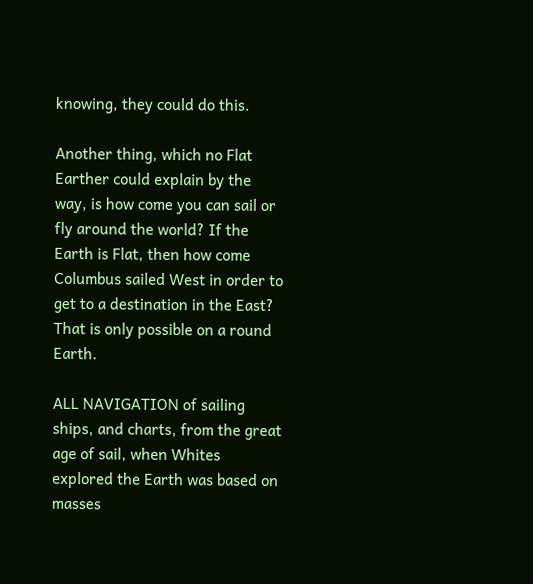knowing, they could do this.

Another thing, which no Flat Earther could explain by the way, is how come you can sail or fly around the world? If the Earth is Flat, then how come Columbus sailed West in order to get to a destination in the East? That is only possible on a round Earth.

ALL NAVIGATION of sailing ships, and charts, from the great age of sail, when Whites explored the Earth was based on masses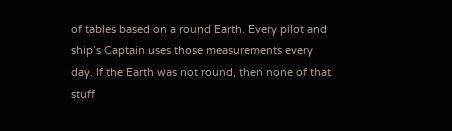of tables based on a round Earth. Every pilot and ship’s Captain uses those measurements every day. If the Earth was not round, then none of that stuff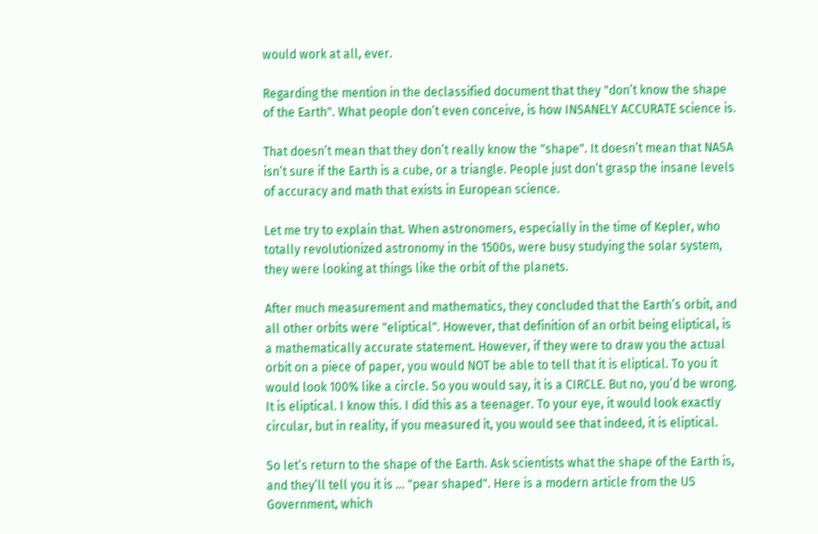would work at all, ever.

Regarding the mention in the declassified document that they "don’t know the shape of the Earth". What people don’t even conceive, is how INSANELY ACCURATE science is.

That doesn’t mean that they don’t really know the "shape". It doesn’t mean that NASA isn’t sure if the Earth is a cube, or a triangle. People just don’t grasp the insane levels of accuracy and math that exists in European science.

Let me try to explain that. When astronomers, especially in the time of Kepler, who totally revolutionized astronomy in the 1500s, were busy studying the solar system, they were looking at things like the orbit of the planets.

After much measurement and mathematics, they concluded that the Earth’s orbit, and all other orbits were "eliptical". However, that definition of an orbit being eliptical, is a mathematically accurate statement. However, if they were to draw you the actual orbit on a piece of paper, you would NOT be able to tell that it is eliptical. To you it would look 100% like a circle. So you would say, it is a CIRCLE. But no, you’d be wrong. It is eliptical. I know this. I did this as a teenager. To your eye, it would look exactly circular, but in reality, if you measured it, you would see that indeed, it is eliptical.

So let’s return to the shape of the Earth. Ask scientists what the shape of the Earth is, and they’ll tell you it is … "pear shaped". Here is a modern article from the US Government, which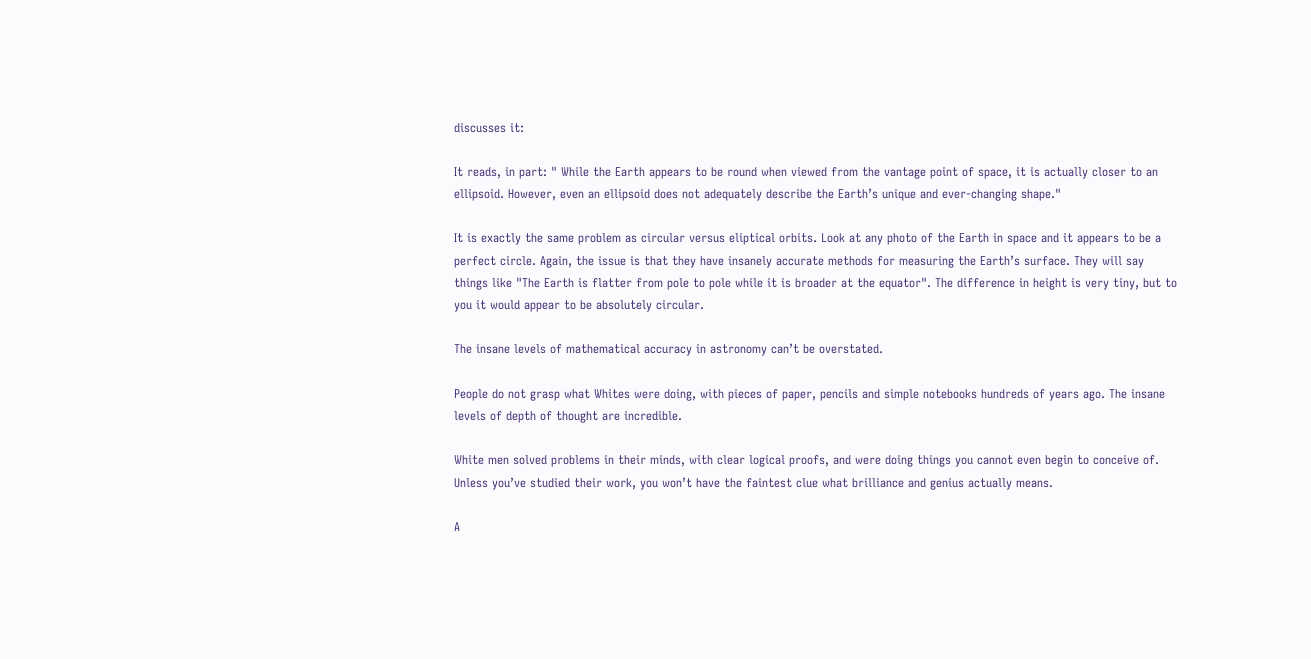discusses it:

It reads, in part: " While the Earth appears to be round when viewed from the vantage point of space, it is actually closer to an ellipsoid. However, even an ellipsoid does not adequately describe the Earth’s unique and ever-changing shape."

It is exactly the same problem as circular versus eliptical orbits. Look at any photo of the Earth in space and it appears to be a perfect circle. Again, the issue is that they have insanely accurate methods for measuring the Earth’s surface. They will say things like "The Earth is flatter from pole to pole while it is broader at the equator". The difference in height is very tiny, but to you it would appear to be absolutely circular.

The insane levels of mathematical accuracy in astronomy can’t be overstated.

People do not grasp what Whites were doing, with pieces of paper, pencils and simple notebooks hundreds of years ago. The insane levels of depth of thought are incredible.

White men solved problems in their minds, with clear logical proofs, and were doing things you cannot even begin to conceive of. Unless you’ve studied their work, you won’t have the faintest clue what brilliance and genius actually means.

A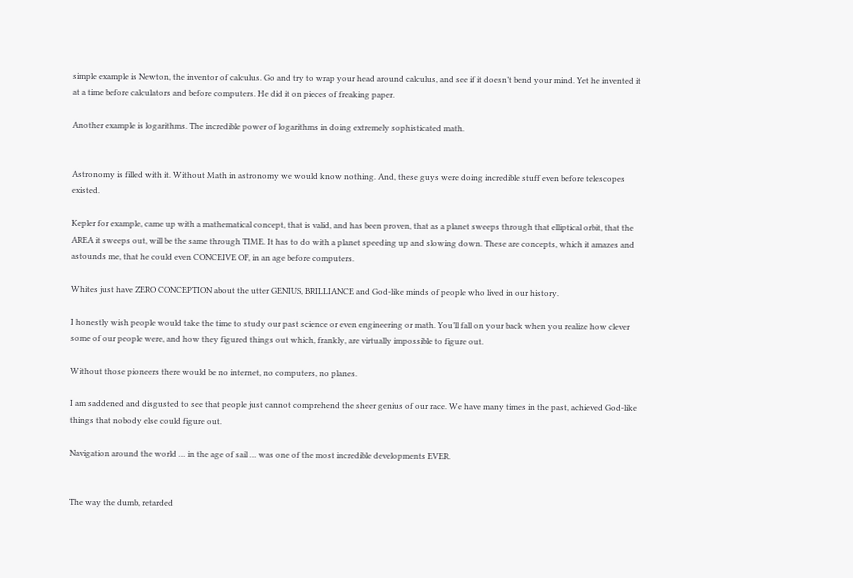simple example is Newton, the inventor of calculus. Go and try to wrap your head around calculus, and see if it doesn’t bend your mind. Yet he invented it at a time before calculators and before computers. He did it on pieces of freaking paper.

Another example is logarithms. The incredible power of logarithms in doing extremely sophisticated math.


Astronomy is filled with it. Without Math in astronomy we would know nothing. And, these guys were doing incredible stuff even before telescopes existed.

Kepler for example, came up with a mathematical concept, that is valid, and has been proven, that as a planet sweeps through that elliptical orbit, that the AREA it sweeps out, will be the same through TIME. It has to do with a planet speeding up and slowing down. These are concepts, which it amazes and astounds me, that he could even CONCEIVE OF, in an age before computers.

Whites just have ZERO CONCEPTION about the utter GENIUS, BRILLIANCE and God-like minds of people who lived in our history.

I honestly wish people would take the time to study our past science or even engineering or math. You’ll fall on your back when you realize how clever some of our people were, and how they figured things out which, frankly, are virtually impossible to figure out.

Without those pioneers there would be no internet, no computers, no planes.

I am saddened and disgusted to see that people just cannot comprehend the sheer genius of our race. We have many times in the past, achieved God-like things that nobody else could figure out.

Navigation around the world … in the age of sail … was one of the most incredible developments EVER.


The way the dumb, retarded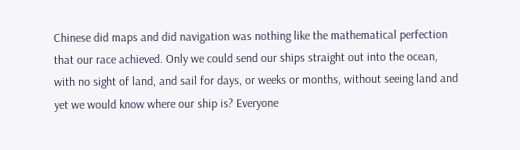Chinese did maps and did navigation was nothing like the mathematical perfection that our race achieved. Only we could send our ships straight out into the ocean, with no sight of land, and sail for days, or weeks or months, without seeing land and yet we would know where our ship is? Everyone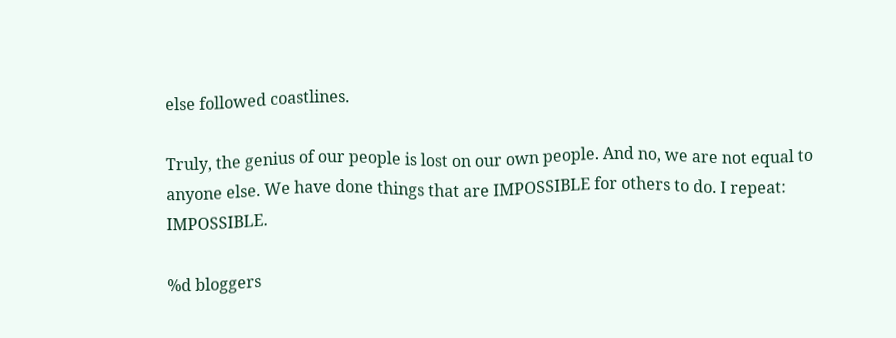else followed coastlines.

Truly, the genius of our people is lost on our own people. And no, we are not equal to anyone else. We have done things that are IMPOSSIBLE for others to do. I repeat: IMPOSSIBLE.

%d bloggers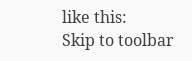like this:
Skip to toolbar